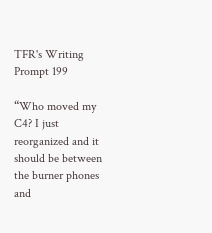TFR's Writing Prompt 199

“Who moved my C4? I just reorganized and it should be between the burner phones and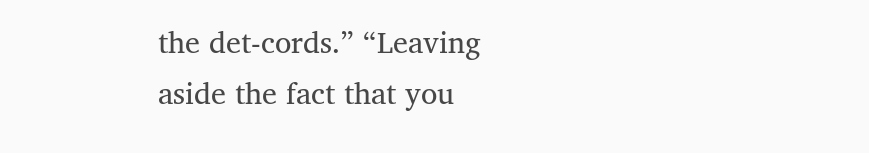the det-cords.” “Leaving aside the fact that you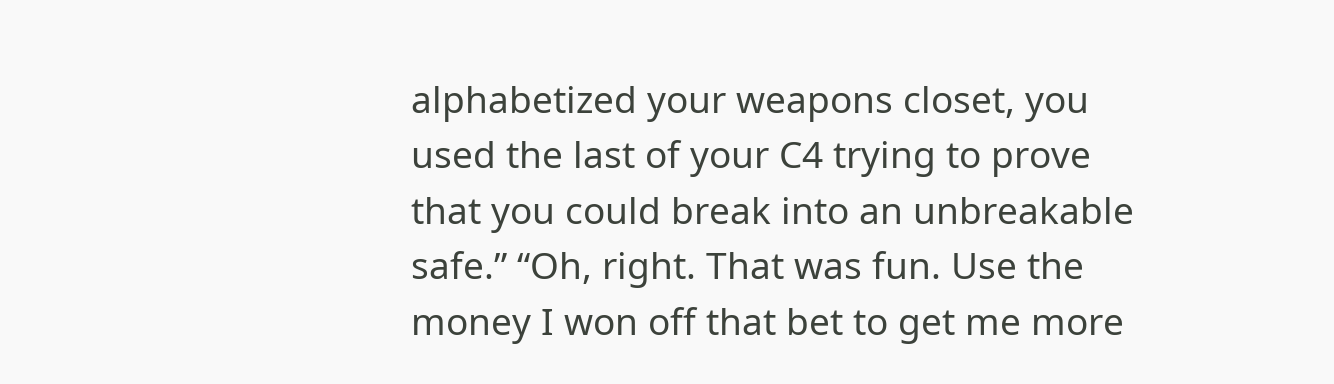alphabetized your weapons closet, you used the last of your C4 trying to prove that you could break into an unbreakable safe.” “Oh, right. That was fun. Use the money I won off that bet to get me more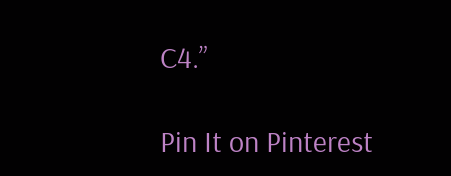C4.”

Pin It on Pinterest